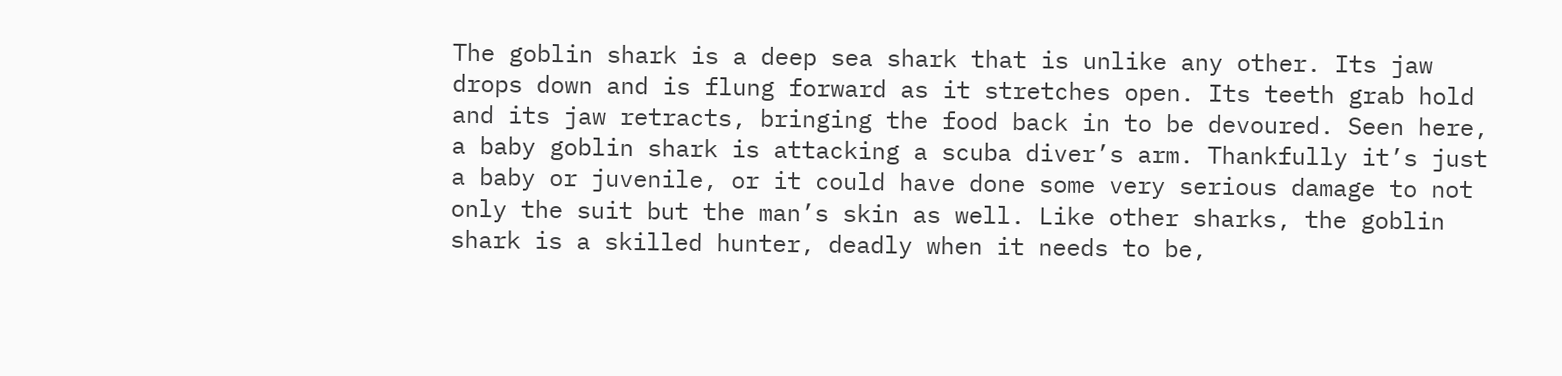The goblin shark is a deep sea shark that is unlike any other. Its jaw drops down and is flung forward as it stretches open. Its teeth grab hold and its jaw retracts, bringing the food back in to be devoured. Seen here, a baby goblin shark is attacking a scuba diver’s arm. Thankfully it’s just a baby or juvenile, or it could have done some very serious damage to not only the suit but the man’s skin as well. Like other sharks, the goblin shark is a skilled hunter, deadly when it needs to be,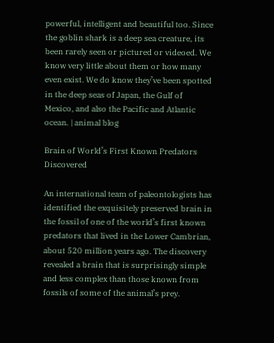powerful, intelligent and beautiful too. Since the goblin shark is a deep sea creature, its been rarely seen or pictured or videoed. We know very little about them or how many even exist. We do know they’ve been spotted in the deep seas of Japan, the Gulf of Mexico, and also the Pacific and Atlantic ocean. | animal blog

Brain of World’s First Known Predators Discovered

An international team of paleontologists has identified the exquisitely preserved brain in the fossil of one of the world’s first known predators that lived in the Lower Cambrian, about 520 million years ago. The discovery revealed a brain that is surprisingly simple and less complex than those known from fossils of some of the animal’s prey.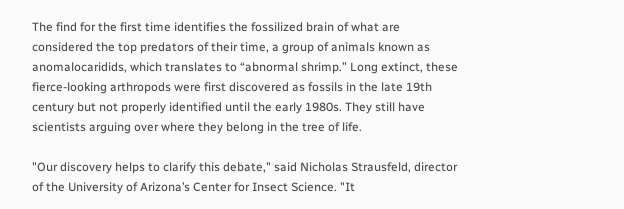The find for the first time identifies the fossilized brain of what are considered the top predators of their time, a group of animals known as anomalocaridids, which translates to “abnormal shrimp.” Long extinct, these fierce-looking arthropods were first discovered as fossils in the late 19th century but not properly identified until the early 1980s. They still have scientists arguing over where they belong in the tree of life.

"Our discovery helps to clarify this debate," said Nicholas Strausfeld, director of the University of Arizona’s Center for Insect Science. "It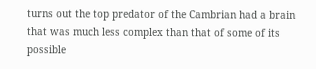turns out the top predator of the Cambrian had a brain that was much less complex than that of some of its possible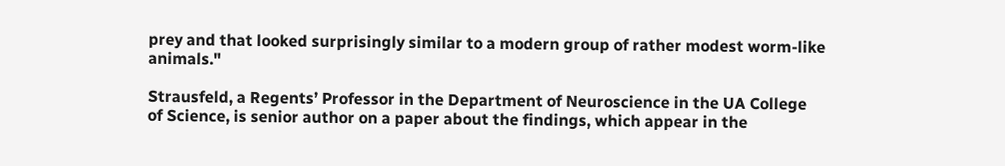prey and that looked surprisingly similar to a modern group of rather modest worm-like animals."

Strausfeld, a Regents’ Professor in the Department of Neuroscience in the UA College of Science, is senior author on a paper about the findings, which appear in the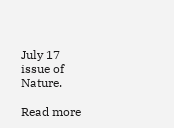July 17 issue of Nature.

Read more